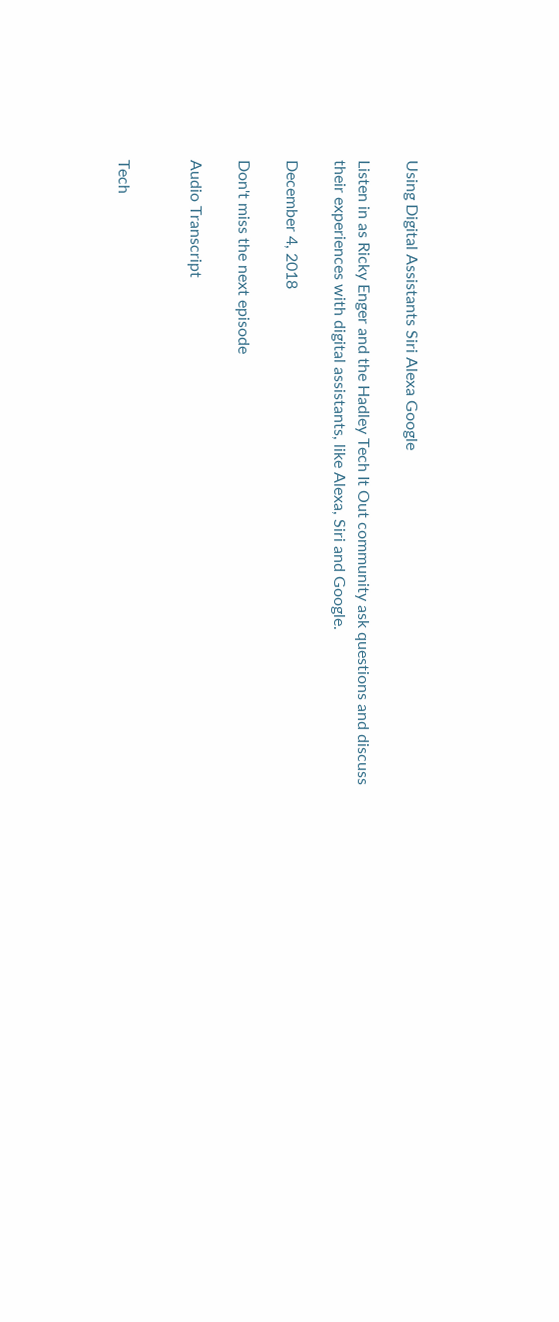Using Digital Assistants Siri Alexa Google

Listen in as Ricky Enger and the Hadley Tech It Out community ask questions and discuss their experiences with digital assistants, like Alexa, Siri and Google.

December 4, 2018

Don't miss the next episode

Audio Transcript


Tech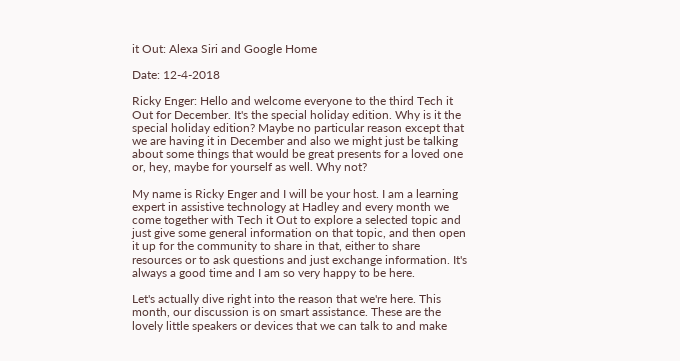it Out: Alexa Siri and Google Home

Date: 12-4-2018

Ricky Enger: Hello and welcome everyone to the third Tech it Out for December. It's the special holiday edition. Why is it the special holiday edition? Maybe no particular reason except that we are having it in December and also we might just be talking about some things that would be great presents for a loved one or, hey, maybe for yourself as well. Why not?

My name is Ricky Enger and I will be your host. I am a learning expert in assistive technology at Hadley and every month we come together with Tech it Out to explore a selected topic and just give some general information on that topic, and then open it up for the community to share in that, either to share resources or to ask questions and just exchange information. It's always a good time and I am so very happy to be here.

Let's actually dive right into the reason that we're here. This month, our discussion is on smart assistance. These are the lovely little speakers or devices that we can talk to and make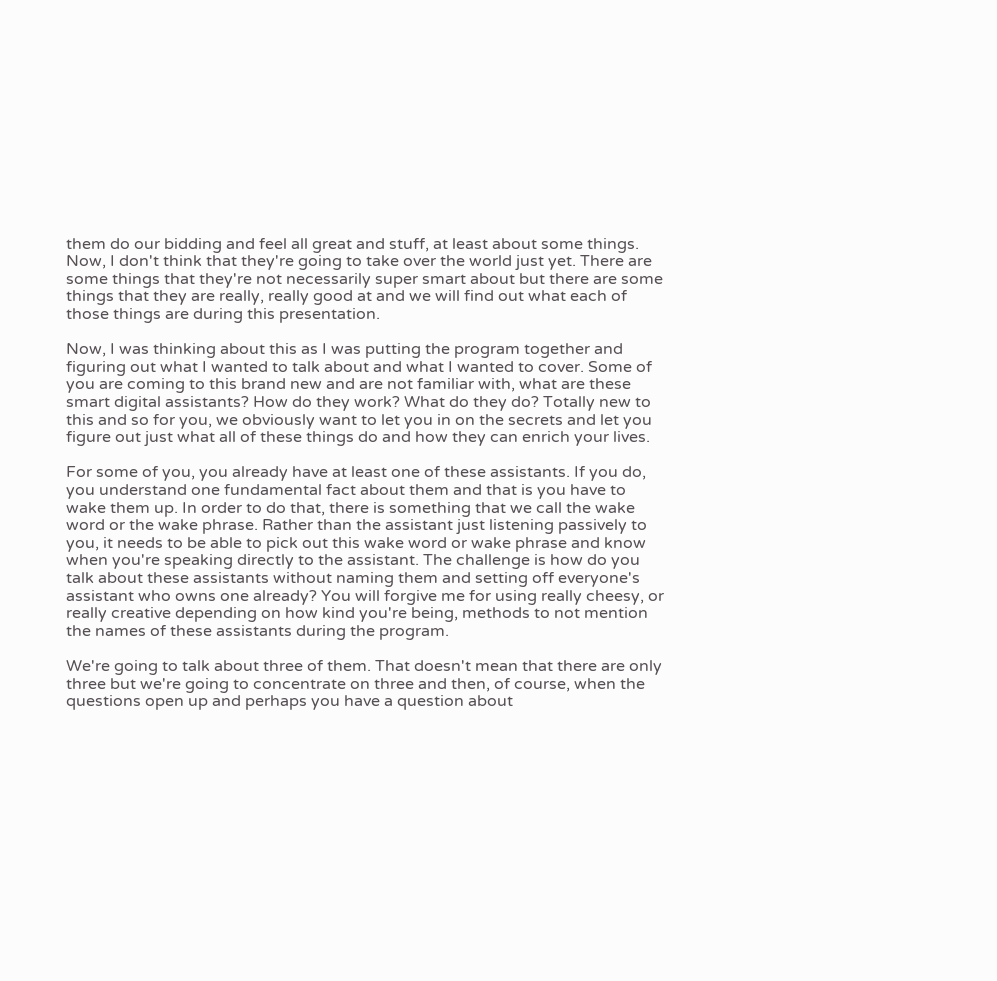them do our bidding and feel all great and stuff, at least about some things. Now, I don't think that they're going to take over the world just yet. There are some things that they're not necessarily super smart about but there are some things that they are really, really good at and we will find out what each of those things are during this presentation.

Now, I was thinking about this as I was putting the program together and figuring out what I wanted to talk about and what I wanted to cover. Some of you are coming to this brand new and are not familiar with, what are these smart digital assistants? How do they work? What do they do? Totally new to this and so for you, we obviously want to let you in on the secrets and let you figure out just what all of these things do and how they can enrich your lives.

For some of you, you already have at least one of these assistants. If you do, you understand one fundamental fact about them and that is you have to wake them up. In order to do that, there is something that we call the wake word or the wake phrase. Rather than the assistant just listening passively to you, it needs to be able to pick out this wake word or wake phrase and know when you're speaking directly to the assistant. The challenge is how do you talk about these assistants without naming them and setting off everyone's assistant who owns one already? You will forgive me for using really cheesy, or really creative depending on how kind you're being, methods to not mention the names of these assistants during the program.

We're going to talk about three of them. That doesn't mean that there are only three but we're going to concentrate on three and then, of course, when the questions open up and perhaps you have a question about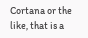Cortana or the like, that is a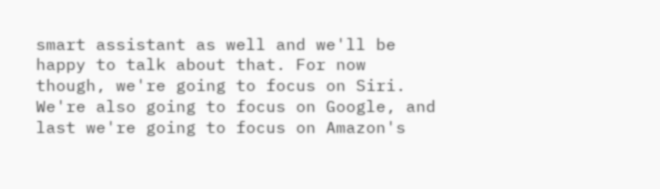smart assistant as well and we'll be happy to talk about that. For now though, we're going to focus on Siri. We're also going to focus on Google, and last we're going to focus on Amazon's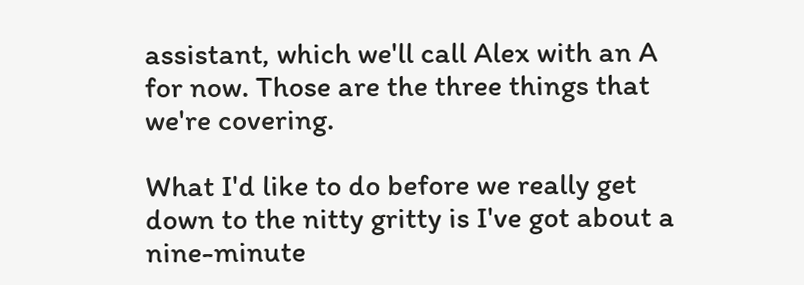assistant, which we'll call Alex with an A for now. Those are the three things that we're covering.

What I'd like to do before we really get down to the nitty gritty is I've got about a nine-minute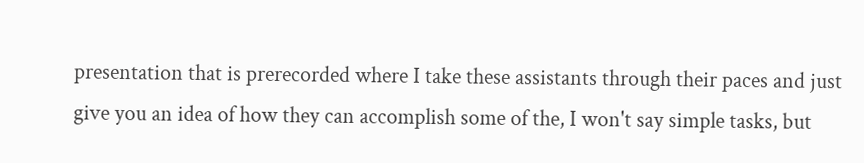presentation that is prerecorded where I take these assistants through their paces and just give you an idea of how they can accomplish some of the, I won't say simple tasks, but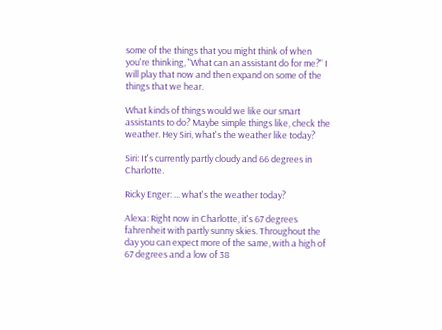some of the things that you might think of when you're thinking, "What can an assistant do for me?" I will play that now and then expand on some of the things that we hear.

What kinds of things would we like our smart assistants to do? Maybe simple things like, check the weather. Hey Siri, what's the weather like today?

Siri: It's currently partly cloudy and 66 degrees in Charlotte.

Ricky Enger: ... what's the weather today?

Alexa: Right now in Charlotte, it's 67 degrees fahrenheit with partly sunny skies. Throughout the day you can expect more of the same, with a high of 67 degrees and a low of 38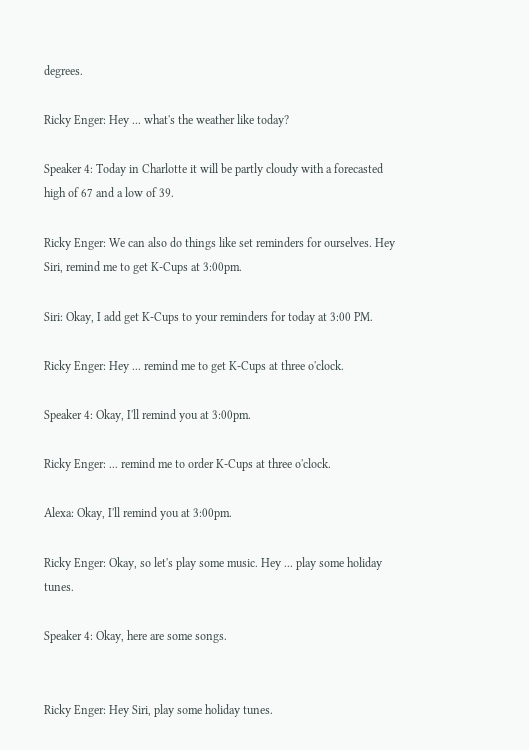degrees.

Ricky Enger: Hey ... what's the weather like today?

Speaker 4: Today in Charlotte it will be partly cloudy with a forecasted high of 67 and a low of 39.

Ricky Enger: We can also do things like set reminders for ourselves. Hey Siri, remind me to get K-Cups at 3:00pm.

Siri: Okay, I add get K-Cups to your reminders for today at 3:00 PM.

Ricky Enger: Hey ... remind me to get K-Cups at three o'clock.

Speaker 4: Okay, I'll remind you at 3:00pm.

Ricky Enger: ... remind me to order K-Cups at three o'clock.

Alexa: Okay, I'll remind you at 3:00pm.

Ricky Enger: Okay, so let's play some music. Hey ... play some holiday tunes.

Speaker 4: Okay, here are some songs.


Ricky Enger: Hey Siri, play some holiday tunes.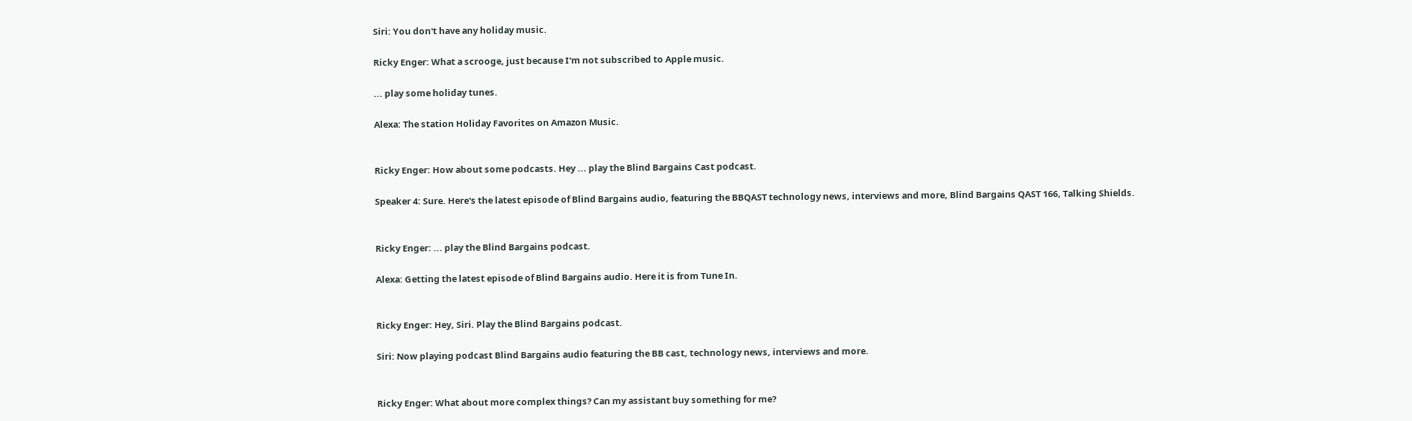Siri: You don't have any holiday music.

Ricky Enger: What a scrooge, just because I'm not subscribed to Apple music.

... play some holiday tunes.

Alexa: The station Holiday Favorites on Amazon Music.


Ricky Enger: How about some podcasts. Hey ... play the Blind Bargains Cast podcast.

Speaker 4: Sure. Here's the latest episode of Blind Bargains audio, featuring the BBQAST technology news, interviews and more, Blind Bargains QAST 166, Talking Shields.


Ricky Enger: ... play the Blind Bargains podcast.

Alexa: Getting the latest episode of Blind Bargains audio. Here it is from Tune In.


Ricky Enger: Hey, Siri. Play the Blind Bargains podcast.

Siri: Now playing podcast Blind Bargains audio featuring the BB cast, technology news, interviews and more.


Ricky Enger: What about more complex things? Can my assistant buy something for me?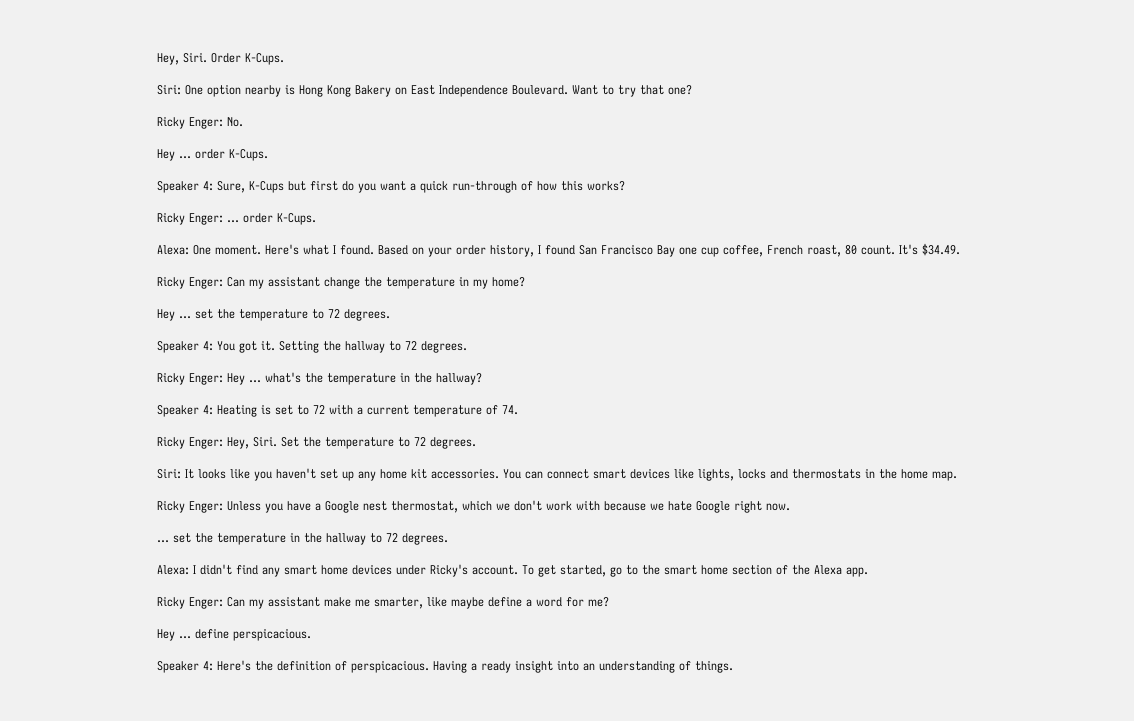Hey, Siri. Order K-Cups.

Siri: One option nearby is Hong Kong Bakery on East Independence Boulevard. Want to try that one?

Ricky Enger: No.

Hey ... order K-Cups.

Speaker 4: Sure, K-Cups but first do you want a quick run-through of how this works?

Ricky Enger: ... order K-Cups.

Alexa: One moment. Here's what I found. Based on your order history, I found San Francisco Bay one cup coffee, French roast, 80 count. It's $34.49.

Ricky Enger: Can my assistant change the temperature in my home?

Hey ... set the temperature to 72 degrees.

Speaker 4: You got it. Setting the hallway to 72 degrees.

Ricky Enger: Hey ... what's the temperature in the hallway?

Speaker 4: Heating is set to 72 with a current temperature of 74.

Ricky Enger: Hey, Siri. Set the temperature to 72 degrees.

Siri: It looks like you haven't set up any home kit accessories. You can connect smart devices like lights, locks and thermostats in the home map.

Ricky Enger: Unless you have a Google nest thermostat, which we don't work with because we hate Google right now.

... set the temperature in the hallway to 72 degrees.

Alexa: I didn't find any smart home devices under Ricky's account. To get started, go to the smart home section of the Alexa app.

Ricky Enger: Can my assistant make me smarter, like maybe define a word for me?

Hey ... define perspicacious.

Speaker 4: Here's the definition of perspicacious. Having a ready insight into an understanding of things.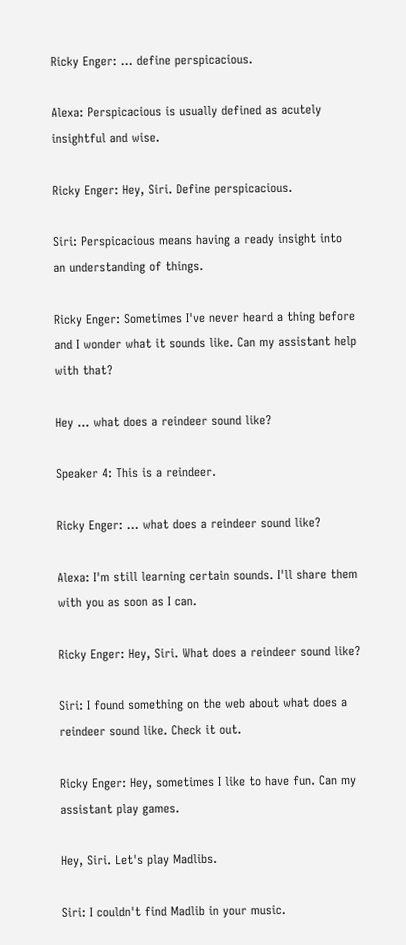Ricky Enger: ... define perspicacious.

Alexa: Perspicacious is usually defined as acutely insightful and wise.

Ricky Enger: Hey, Siri. Define perspicacious.

Siri: Perspicacious means having a ready insight into an understanding of things.

Ricky Enger: Sometimes I've never heard a thing before and I wonder what it sounds like. Can my assistant help with that?

Hey ... what does a reindeer sound like?

Speaker 4: This is a reindeer.

Ricky Enger: ... what does a reindeer sound like?

Alexa: I'm still learning certain sounds. I'll share them with you as soon as I can.

Ricky Enger: Hey, Siri. What does a reindeer sound like?

Siri: I found something on the web about what does a reindeer sound like. Check it out.

Ricky Enger: Hey, sometimes I like to have fun. Can my assistant play games.

Hey, Siri. Let's play Madlibs.

Siri: I couldn't find Madlib in your music.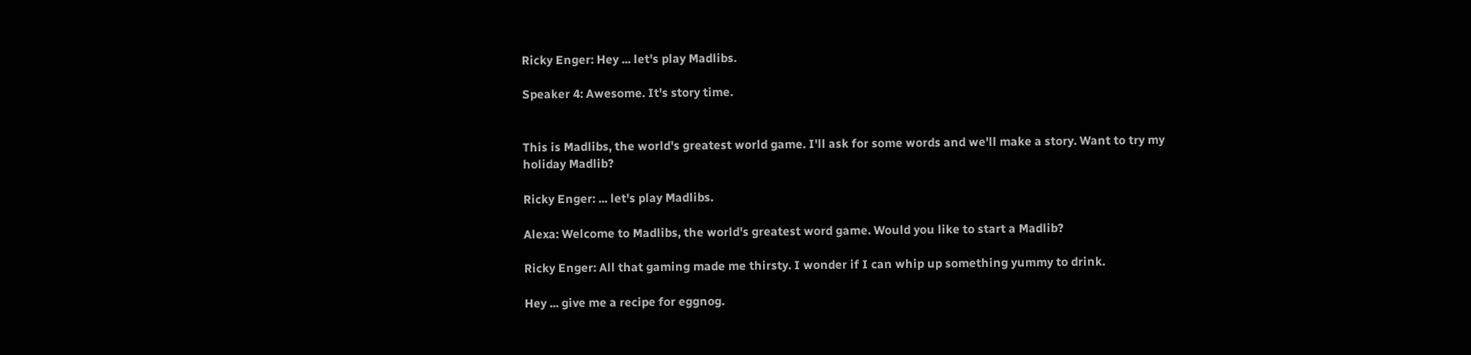Ricky Enger: Hey ... let's play Madlibs.

Speaker 4: Awesome. It's story time.


This is Madlibs, the world's greatest world game. I'll ask for some words and we'll make a story. Want to try my holiday Madlib?

Ricky Enger: ... let's play Madlibs.

Alexa: Welcome to Madlibs, the world's greatest word game. Would you like to start a Madlib?

Ricky Enger: All that gaming made me thirsty. I wonder if I can whip up something yummy to drink.

Hey ... give me a recipe for eggnog.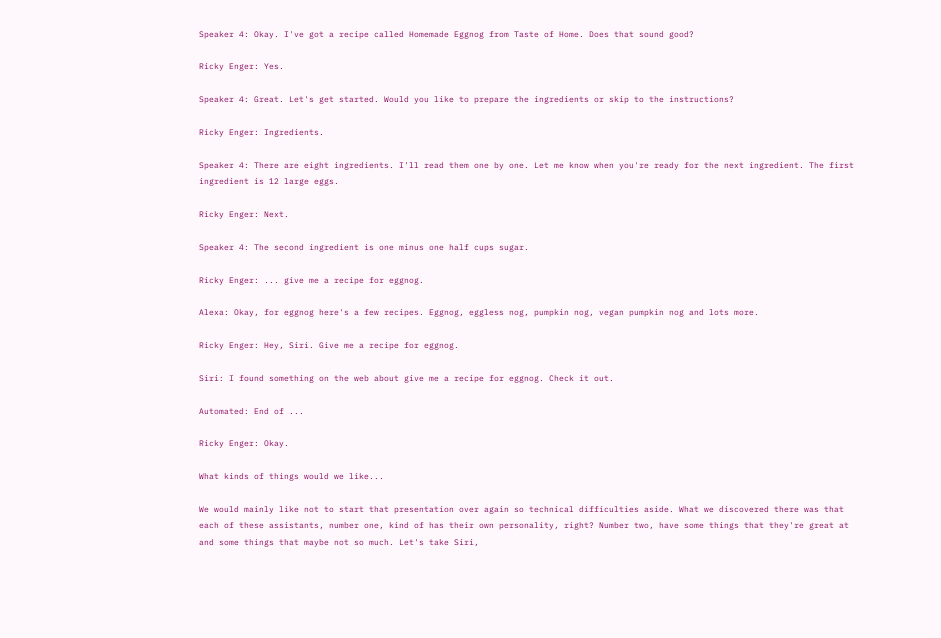Speaker 4: Okay. I've got a recipe called Homemade Eggnog from Taste of Home. Does that sound good?

Ricky Enger: Yes.

Speaker 4: Great. Let's get started. Would you like to prepare the ingredients or skip to the instructions?

Ricky Enger: Ingredients.

Speaker 4: There are eight ingredients. I'll read them one by one. Let me know when you're ready for the next ingredient. The first ingredient is 12 large eggs.

Ricky Enger: Next.

Speaker 4: The second ingredient is one minus one half cups sugar.

Ricky Enger: ... give me a recipe for eggnog.

Alexa: Okay, for eggnog here's a few recipes. Eggnog, eggless nog, pumpkin nog, vegan pumpkin nog and lots more.

Ricky Enger: Hey, Siri. Give me a recipe for eggnog.

Siri: I found something on the web about give me a recipe for eggnog. Check it out.

Automated: End of ...

Ricky Enger: Okay.

What kinds of things would we like...

We would mainly like not to start that presentation over again so technical difficulties aside. What we discovered there was that each of these assistants, number one, kind of has their own personality, right? Number two, have some things that they're great at and some things that maybe not so much. Let's take Siri,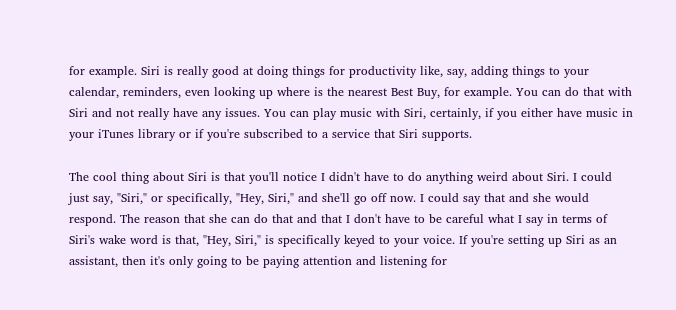for example. Siri is really good at doing things for productivity like, say, adding things to your calendar, reminders, even looking up where is the nearest Best Buy, for example. You can do that with Siri and not really have any issues. You can play music with Siri, certainly, if you either have music in your iTunes library or if you're subscribed to a service that Siri supports.

The cool thing about Siri is that you'll notice I didn't have to do anything weird about Siri. I could just say, "Siri," or specifically, "Hey, Siri," and she'll go off now. I could say that and she would respond. The reason that she can do that and that I don't have to be careful what I say in terms of Siri's wake word is that, "Hey, Siri," is specifically keyed to your voice. If you're setting up Siri as an assistant, then it's only going to be paying attention and listening for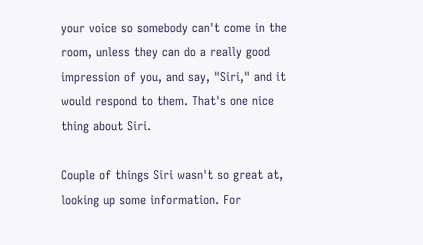your voice so somebody can't come in the room, unless they can do a really good impression of you, and say, "Siri," and it would respond to them. That's one nice thing about Siri.

Couple of things Siri wasn't so great at, looking up some information. For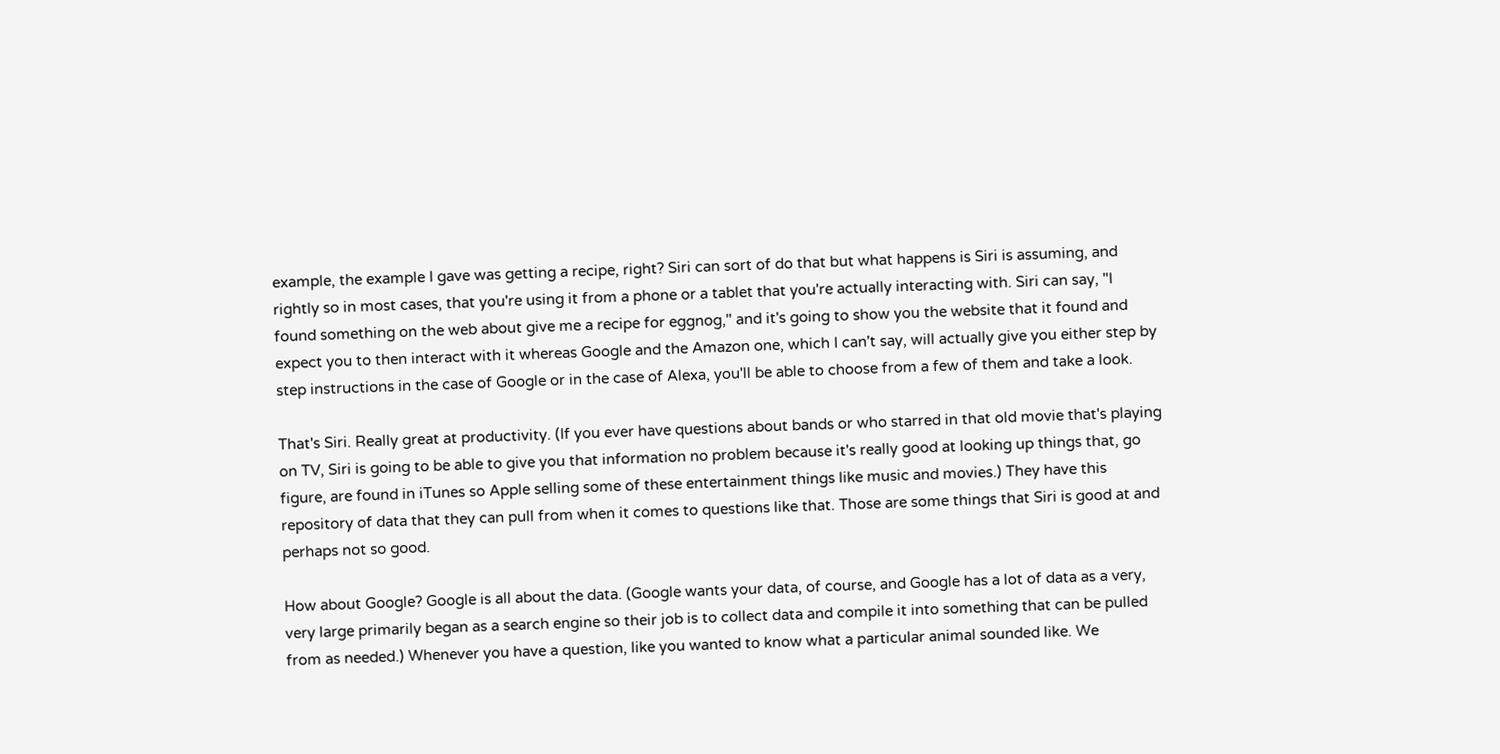example, the example I gave was getting a recipe, right? Siri can sort of do that but what happens is Siri is assuming, and rightly so in most cases, that you're using it from a phone or a tablet that you're actually interacting with. Siri can say, "I found something on the web about give me a recipe for eggnog," and it's going to show you the website that it found and expect you to then interact with it whereas Google and the Amazon one, which I can't say, will actually give you either step by step instructions in the case of Google or in the case of Alexa, you'll be able to choose from a few of them and take a look.

That's Siri. Really great at productivity. (If you ever have questions about bands or who starred in that old movie that's playing on TV, Siri is going to be able to give you that information no problem because it's really good at looking up things that, go figure, are found in iTunes so Apple selling some of these entertainment things like music and movies.) They have this repository of data that they can pull from when it comes to questions like that. Those are some things that Siri is good at and perhaps not so good.

How about Google? Google is all about the data. (Google wants your data, of course, and Google has a lot of data as a very, very large primarily began as a search engine so their job is to collect data and compile it into something that can be pulled from as needed.) Whenever you have a question, like you wanted to know what a particular animal sounded like. We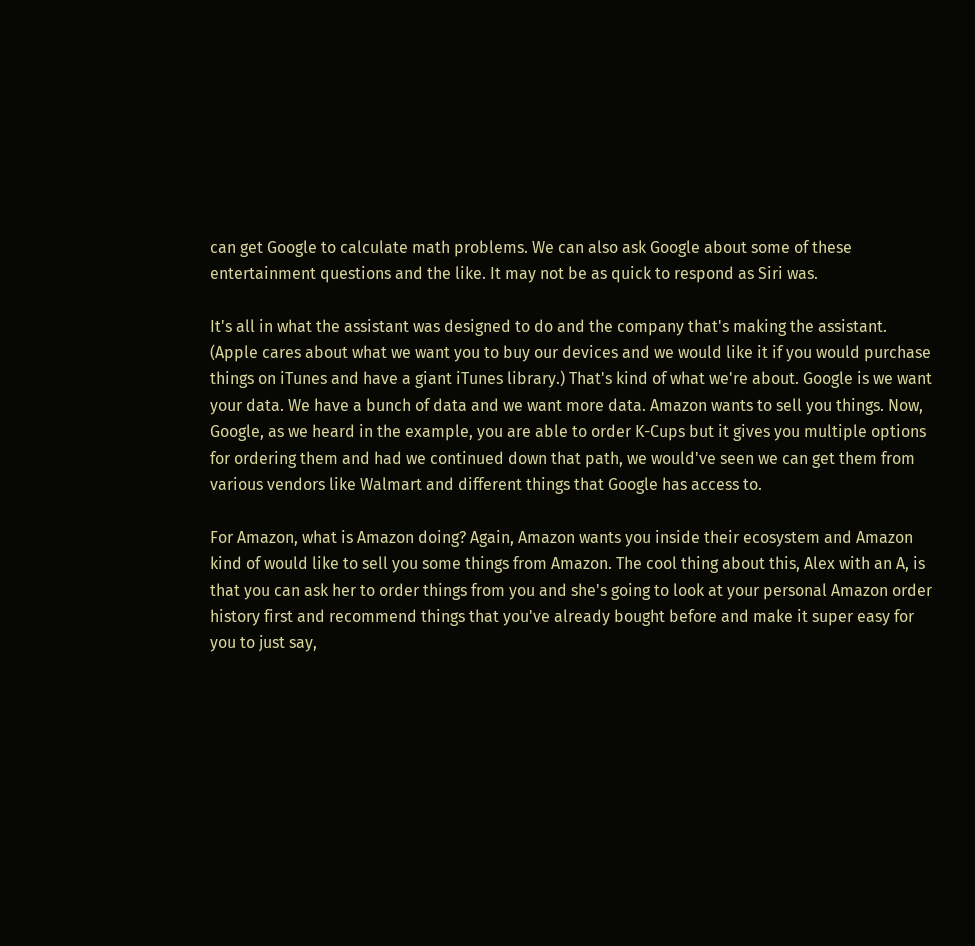can get Google to calculate math problems. We can also ask Google about some of these entertainment questions and the like. It may not be as quick to respond as Siri was.

It's all in what the assistant was designed to do and the company that's making the assistant. (Apple cares about what we want you to buy our devices and we would like it if you would purchase things on iTunes and have a giant iTunes library.) That's kind of what we're about. Google is we want your data. We have a bunch of data and we want more data. Amazon wants to sell you things. Now, Google, as we heard in the example, you are able to order K-Cups but it gives you multiple options for ordering them and had we continued down that path, we would've seen we can get them from various vendors like Walmart and different things that Google has access to.

For Amazon, what is Amazon doing? Again, Amazon wants you inside their ecosystem and Amazon kind of would like to sell you some things from Amazon. The cool thing about this, Alex with an A, is that you can ask her to order things from you and she's going to look at your personal Amazon order history first and recommend things that you've already bought before and make it super easy for you to just say,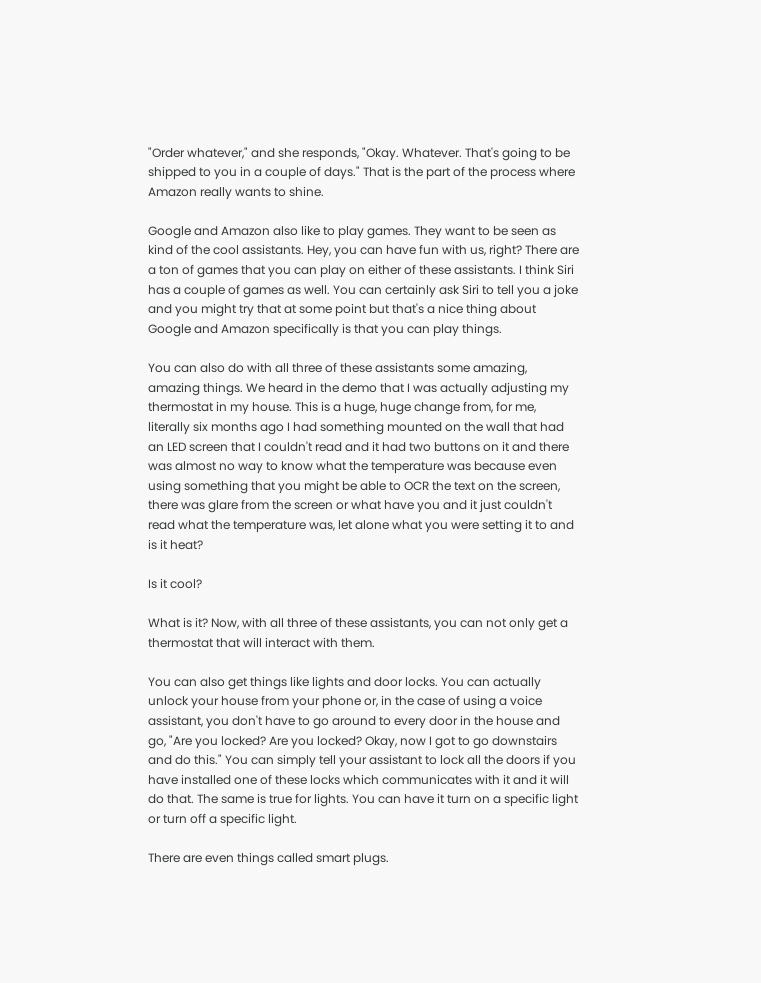"Order whatever," and she responds, "Okay. Whatever. That's going to be shipped to you in a couple of days." That is the part of the process where Amazon really wants to shine.

Google and Amazon also like to play games. They want to be seen as kind of the cool assistants. Hey, you can have fun with us, right? There are a ton of games that you can play on either of these assistants. I think Siri has a couple of games as well. You can certainly ask Siri to tell you a joke and you might try that at some point but that's a nice thing about Google and Amazon specifically is that you can play things.

You can also do with all three of these assistants some amazing, amazing things. We heard in the demo that I was actually adjusting my thermostat in my house. This is a huge, huge change from, for me, literally six months ago I had something mounted on the wall that had an LED screen that I couldn't read and it had two buttons on it and there was almost no way to know what the temperature was because even using something that you might be able to OCR the text on the screen, there was glare from the screen or what have you and it just couldn't read what the temperature was, let alone what you were setting it to and is it heat?

Is it cool?

What is it? Now, with all three of these assistants, you can not only get a thermostat that will interact with them.

You can also get things like lights and door locks. You can actually unlock your house from your phone or, in the case of using a voice assistant, you don't have to go around to every door in the house and go, "Are you locked? Are you locked? Okay, now I got to go downstairs and do this." You can simply tell your assistant to lock all the doors if you have installed one of these locks which communicates with it and it will do that. The same is true for lights. You can have it turn on a specific light or turn off a specific light.

There are even things called smart plugs.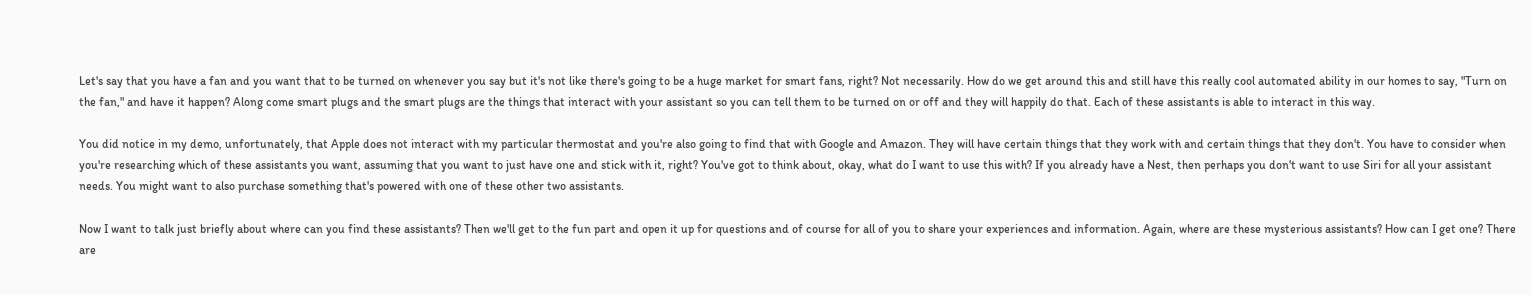Let's say that you have a fan and you want that to be turned on whenever you say but it's not like there's going to be a huge market for smart fans, right? Not necessarily. How do we get around this and still have this really cool automated ability in our homes to say, "Turn on the fan," and have it happen? Along come smart plugs and the smart plugs are the things that interact with your assistant so you can tell them to be turned on or off and they will happily do that. Each of these assistants is able to interact in this way.

You did notice in my demo, unfortunately, that Apple does not interact with my particular thermostat and you're also going to find that with Google and Amazon. They will have certain things that they work with and certain things that they don't. You have to consider when you're researching which of these assistants you want, assuming that you want to just have one and stick with it, right? You've got to think about, okay, what do I want to use this with? If you already have a Nest, then perhaps you don't want to use Siri for all your assistant needs. You might want to also purchase something that's powered with one of these other two assistants.

Now I want to talk just briefly about where can you find these assistants? Then we'll get to the fun part and open it up for questions and of course for all of you to share your experiences and information. Again, where are these mysterious assistants? How can I get one? There are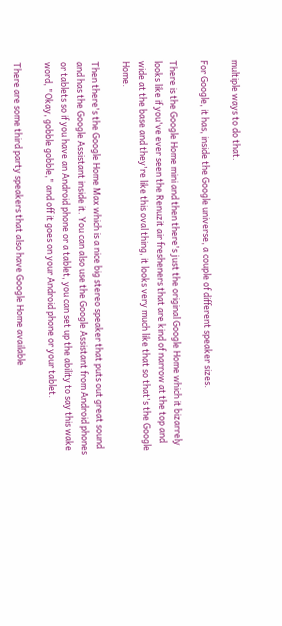multiple ways to do that.

For Google, it has, inside the Google universe, a couple of different speaker sizes.

There is the Google Home mini and then there's just the original Google Home which it bizarrely looks like if you've ever seen the Renuzit air fresheners that are kind of narrow at the top and wide at the base and they're like this oval thing, it looks very much like that so that's the Google Home.

Then there's the Google Home Max which is a nice big stereo speaker that puts out great sound and has the Google Assistant inside it. You can also use the Google Assistant from Android phones or tablets so if you have an Android phone or a tablet, you can set up the ability to say this wake word, "Okay, gobble gobble," and off it goes on your Android phone or your tablet.

There are some third party speakers that also have Google Home available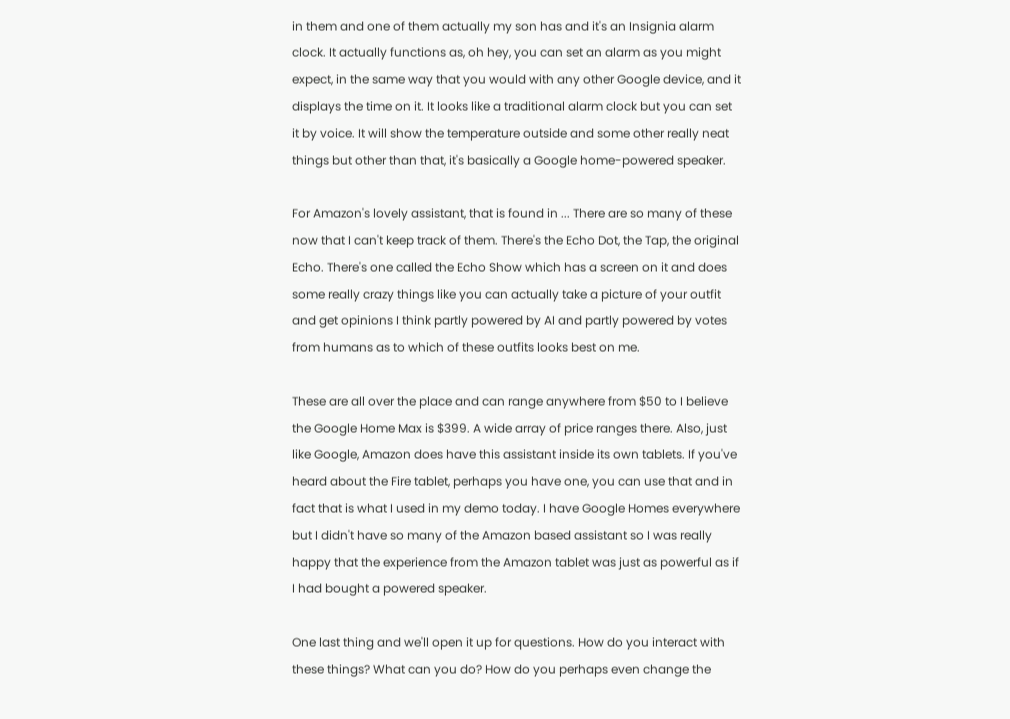in them and one of them actually my son has and it's an Insignia alarm clock. It actually functions as, oh hey, you can set an alarm as you might expect, in the same way that you would with any other Google device, and it displays the time on it. It looks like a traditional alarm clock but you can set it by voice. It will show the temperature outside and some other really neat things but other than that, it's basically a Google home-powered speaker.

For Amazon's lovely assistant, that is found in ... There are so many of these now that I can't keep track of them. There's the Echo Dot, the Tap, the original Echo. There's one called the Echo Show which has a screen on it and does some really crazy things like you can actually take a picture of your outfit and get opinions I think partly powered by AI and partly powered by votes from humans as to which of these outfits looks best on me.

These are all over the place and can range anywhere from $50 to I believe the Google Home Max is $399. A wide array of price ranges there. Also, just like Google, Amazon does have this assistant inside its own tablets. If you've heard about the Fire tablet, perhaps you have one, you can use that and in fact that is what I used in my demo today. I have Google Homes everywhere but I didn't have so many of the Amazon based assistant so I was really happy that the experience from the Amazon tablet was just as powerful as if I had bought a powered speaker.

One last thing and we'll open it up for questions. How do you interact with these things? What can you do? How do you perhaps even change the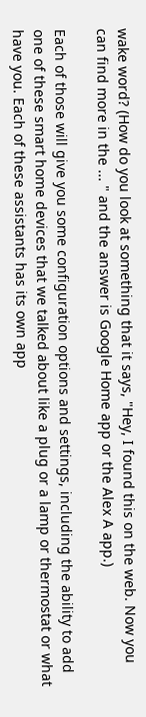wake word? (How do you look at something that it says, "Hey, I found this on the web. Now you can find more in the ... " and the answer is Google Home app or the Alex A app.)

Each of those will give you some configuration options and settings, including the ability to add one of these smart home devices that we talked about like a plug or a lamp or thermostat or what have you. Each of these assistants has its own app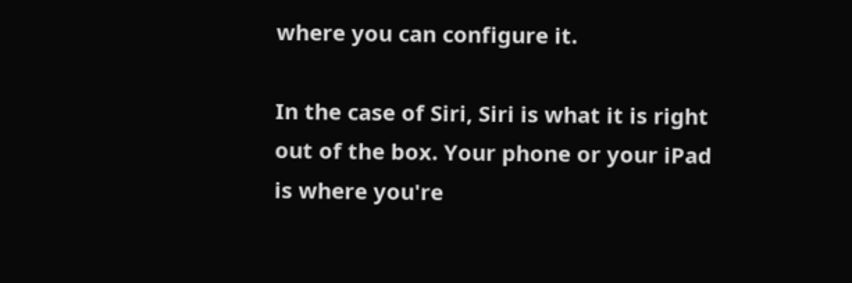where you can configure it.

In the case of Siri, Siri is what it is right out of the box. Your phone or your iPad is where you're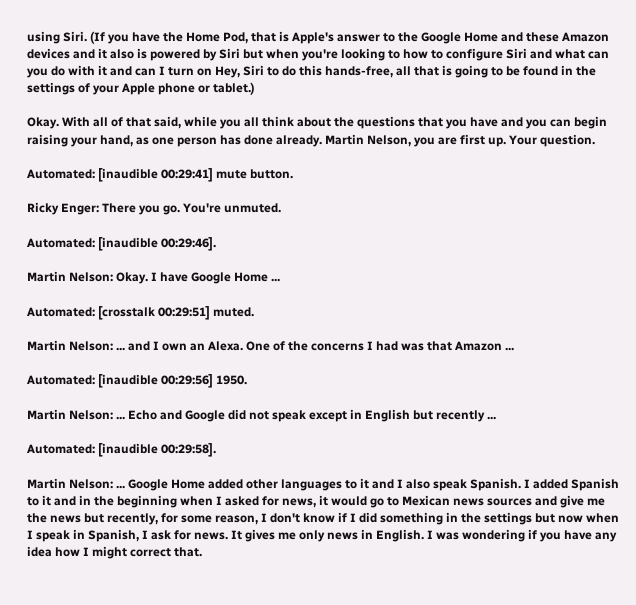using Siri. (If you have the Home Pod, that is Apple's answer to the Google Home and these Amazon devices and it also is powered by Siri but when you're looking to how to configure Siri and what can you do with it and can I turn on Hey, Siri to do this hands-free, all that is going to be found in the settings of your Apple phone or tablet.)

Okay. With all of that said, while you all think about the questions that you have and you can begin raising your hand, as one person has done already. Martin Nelson, you are first up. Your question.

Automated: [inaudible 00:29:41] mute button.

Ricky Enger: There you go. You're unmuted.

Automated: [inaudible 00:29:46].

Martin Nelson: Okay. I have Google Home ...

Automated: [crosstalk 00:29:51] muted.

Martin Nelson: ... and I own an Alexa. One of the concerns I had was that Amazon ...

Automated: [inaudible 00:29:56] 1950.

Martin Nelson: ... Echo and Google did not speak except in English but recently ...

Automated: [inaudible 00:29:58].

Martin Nelson: ... Google Home added other languages to it and I also speak Spanish. I added Spanish to it and in the beginning when I asked for news, it would go to Mexican news sources and give me the news but recently, for some reason, I don't know if I did something in the settings but now when I speak in Spanish, I ask for news. It gives me only news in English. I was wondering if you have any idea how I might correct that.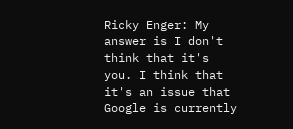Ricky Enger: My answer is I don't think that it's you. I think that it's an issue that Google is currently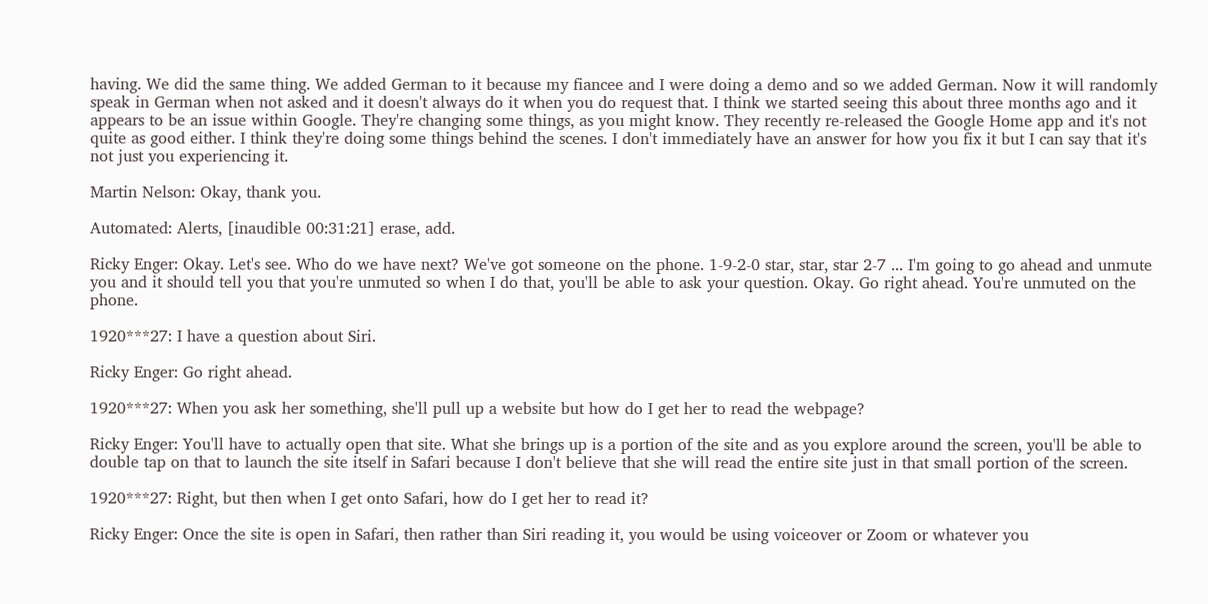having. We did the same thing. We added German to it because my fiancee and I were doing a demo and so we added German. Now it will randomly speak in German when not asked and it doesn't always do it when you do request that. I think we started seeing this about three months ago and it appears to be an issue within Google. They're changing some things, as you might know. They recently re-released the Google Home app and it's not quite as good either. I think they're doing some things behind the scenes. I don't immediately have an answer for how you fix it but I can say that it's not just you experiencing it.

Martin Nelson: Okay, thank you.

Automated: Alerts, [inaudible 00:31:21] erase, add.

Ricky Enger: Okay. Let's see. Who do we have next? We've got someone on the phone. 1-9-2-0 star, star, star 2-7 ... I'm going to go ahead and unmute you and it should tell you that you're unmuted so when I do that, you'll be able to ask your question. Okay. Go right ahead. You're unmuted on the phone.

1920***27: I have a question about Siri.

Ricky Enger: Go right ahead.

1920***27: When you ask her something, she'll pull up a website but how do I get her to read the webpage?

Ricky Enger: You'll have to actually open that site. What she brings up is a portion of the site and as you explore around the screen, you'll be able to double tap on that to launch the site itself in Safari because I don't believe that she will read the entire site just in that small portion of the screen.

1920***27: Right, but then when I get onto Safari, how do I get her to read it?

Ricky Enger: Once the site is open in Safari, then rather than Siri reading it, you would be using voiceover or Zoom or whatever you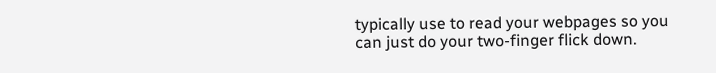typically use to read your webpages so you can just do your two-finger flick down.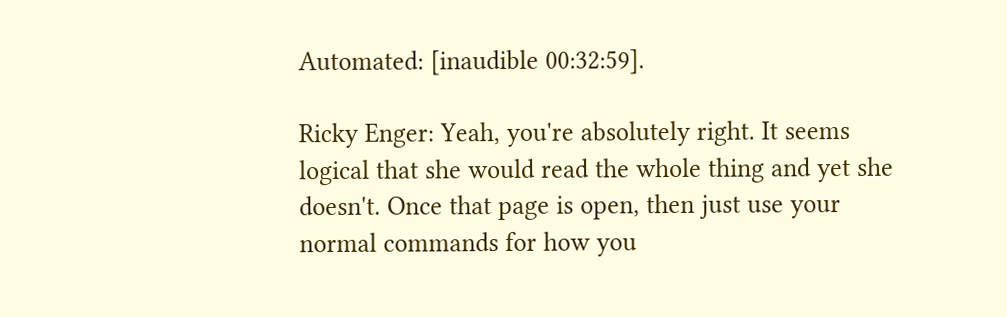Automated: [inaudible 00:32:59].

Ricky Enger: Yeah, you're absolutely right. It seems logical that she would read the whole thing and yet she doesn't. Once that page is open, then just use your normal commands for how you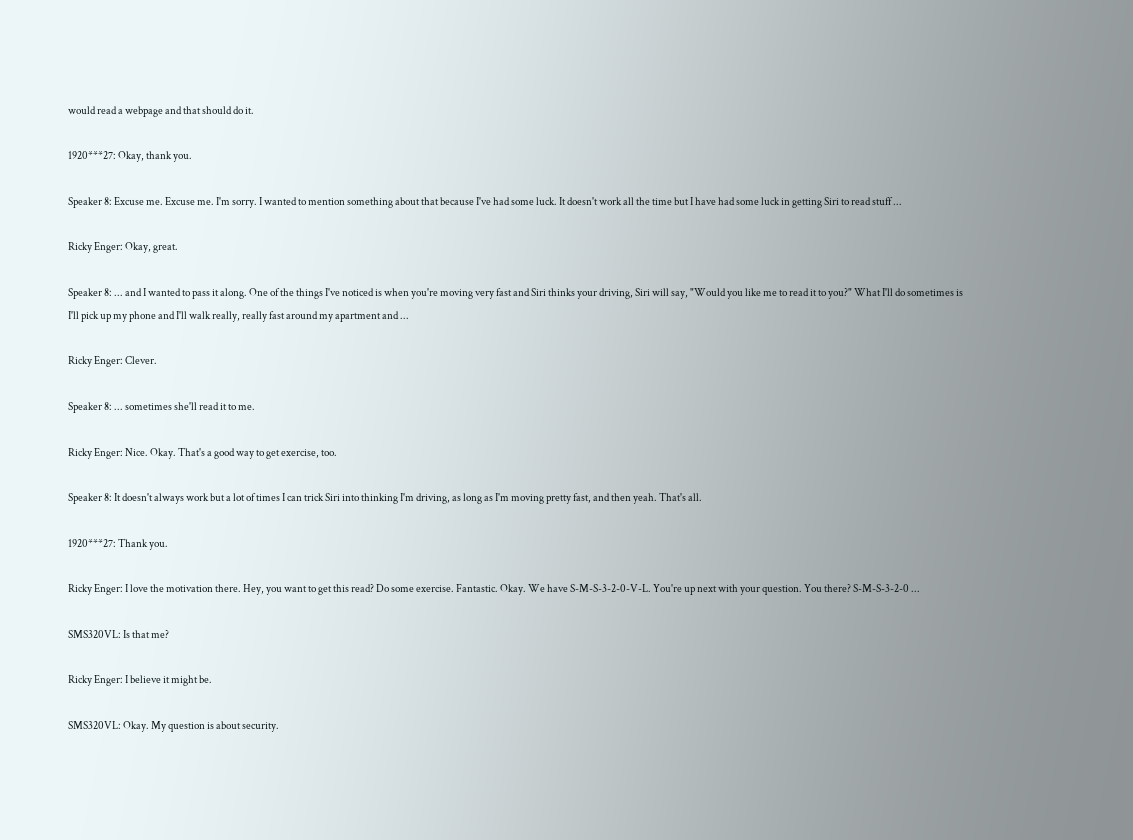would read a webpage and that should do it.

1920***27: Okay, thank you.

Speaker 8: Excuse me. Excuse me. I'm sorry. I wanted to mention something about that because I've had some luck. It doesn't work all the time but I have had some luck in getting Siri to read stuff ...

Ricky Enger: Okay, great.

Speaker 8: ... and I wanted to pass it along. One of the things I've noticed is when you're moving very fast and Siri thinks your driving, Siri will say, "Would you like me to read it to you?" What I'll do sometimes is I'll pick up my phone and I'll walk really, really fast around my apartment and ...

Ricky Enger: Clever.

Speaker 8: ... sometimes she'll read it to me.

Ricky Enger: Nice. Okay. That's a good way to get exercise, too.

Speaker 8: It doesn't always work but a lot of times I can trick Siri into thinking I'm driving, as long as I'm moving pretty fast, and then yeah. That's all.

1920***27: Thank you.

Ricky Enger: I love the motivation there. Hey, you want to get this read? Do some exercise. Fantastic. Okay. We have S-M-S-3-2-0-V-L. You're up next with your question. You there? S-M-S-3-2-0 ...

SMS320VL: Is that me?

Ricky Enger: I believe it might be.

SMS320VL: Okay. My question is about security.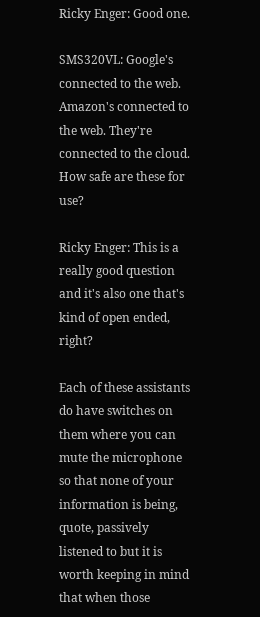Ricky Enger: Good one.

SMS320VL: Google's connected to the web. Amazon's connected to the web. They're connected to the cloud. How safe are these for use?

Ricky Enger: This is a really good question and it's also one that's kind of open ended, right?

Each of these assistants do have switches on them where you can mute the microphone so that none of your information is being, quote, passively listened to but it is worth keeping in mind that when those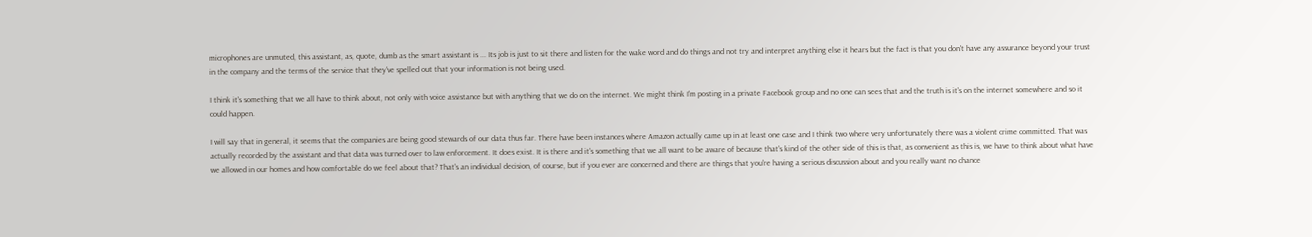microphones are unmuted, this assistant, as, quote, dumb as the smart assistant is ... Its job is just to sit there and listen for the wake word and do things and not try and interpret anything else it hears but the fact is that you don't have any assurance beyond your trust in the company and the terms of the service that they've spelled out that your information is not being used.

I think it's something that we all have to think about, not only with voice assistance but with anything that we do on the internet. We might think I'm posting in a private Facebook group and no one can sees that and the truth is it's on the internet somewhere and so it could happen.

I will say that in general, it seems that the companies are being good stewards of our data thus far. There have been instances where Amazon actually came up in at least one case and I think two where very unfortunately there was a violent crime committed. That was actually recorded by the assistant and that data was turned over to law enforcement. It does exist. It is there and it's something that we all want to be aware of because that's kind of the other side of this is that, as convenient as this is, we have to think about what have we allowed in our homes and how comfortable do we feel about that? That's an individual decision, of course, but if you ever are concerned and there are things that you're having a serious discussion about and you really want no chance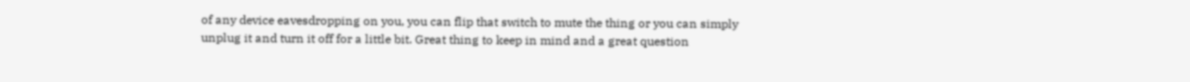of any device eavesdropping on you, you can flip that switch to mute the thing or you can simply unplug it and turn it off for a little bit. Great thing to keep in mind and a great question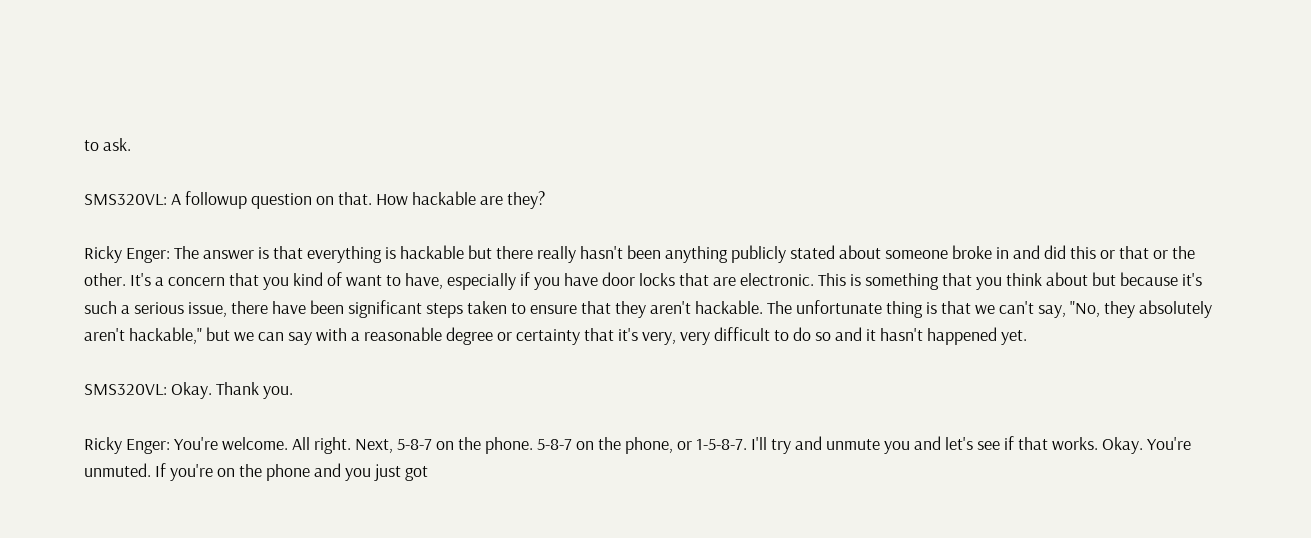to ask.

SMS320VL: A followup question on that. How hackable are they?

Ricky Enger: The answer is that everything is hackable but there really hasn't been anything publicly stated about someone broke in and did this or that or the other. It's a concern that you kind of want to have, especially if you have door locks that are electronic. This is something that you think about but because it's such a serious issue, there have been significant steps taken to ensure that they aren't hackable. The unfortunate thing is that we can't say, "No, they absolutely aren't hackable," but we can say with a reasonable degree or certainty that it's very, very difficult to do so and it hasn't happened yet.

SMS320VL: Okay. Thank you.

Ricky Enger: You're welcome. All right. Next, 5-8-7 on the phone. 5-8-7 on the phone, or 1-5-8-7. I'll try and unmute you and let's see if that works. Okay. You're unmuted. If you're on the phone and you just got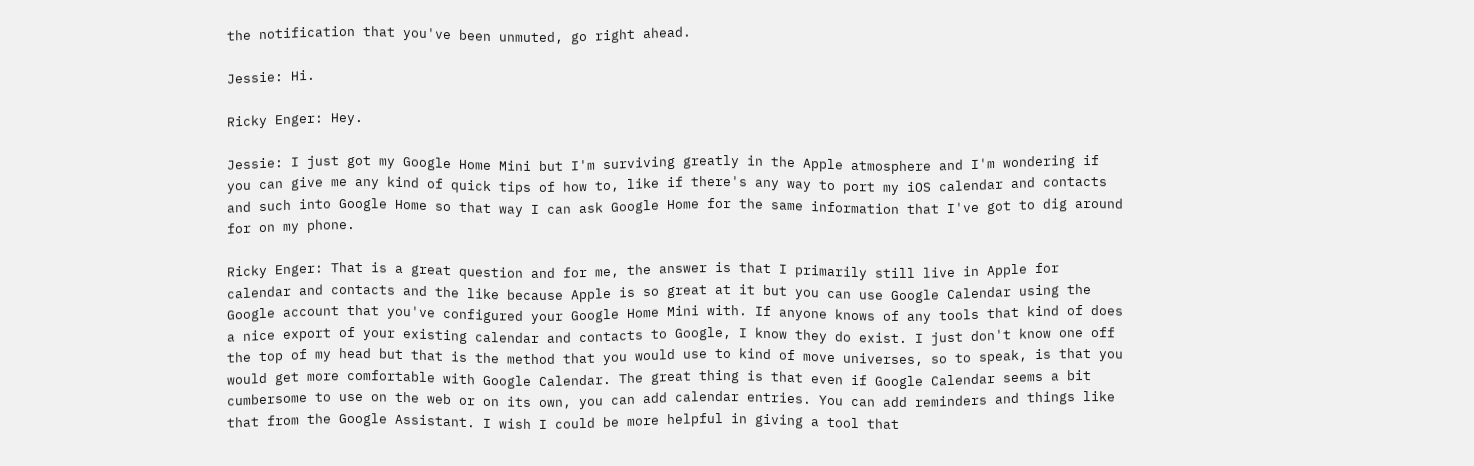the notification that you've been unmuted, go right ahead.

Jessie: Hi.

Ricky Enger: Hey.

Jessie: I just got my Google Home Mini but I'm surviving greatly in the Apple atmosphere and I'm wondering if you can give me any kind of quick tips of how to, like if there's any way to port my iOS calendar and contacts and such into Google Home so that way I can ask Google Home for the same information that I've got to dig around for on my phone.

Ricky Enger: That is a great question and for me, the answer is that I primarily still live in Apple for calendar and contacts and the like because Apple is so great at it but you can use Google Calendar using the Google account that you've configured your Google Home Mini with. If anyone knows of any tools that kind of does a nice export of your existing calendar and contacts to Google, I know they do exist. I just don't know one off the top of my head but that is the method that you would use to kind of move universes, so to speak, is that you would get more comfortable with Google Calendar. The great thing is that even if Google Calendar seems a bit cumbersome to use on the web or on its own, you can add calendar entries. You can add reminders and things like that from the Google Assistant. I wish I could be more helpful in giving a tool that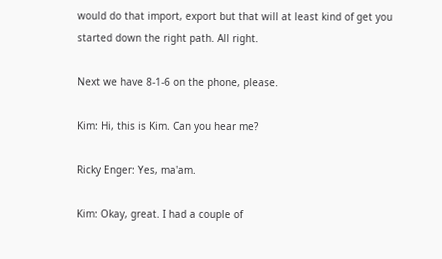would do that import, export but that will at least kind of get you started down the right path. All right.

Next we have 8-1-6 on the phone, please.

Kim: Hi, this is Kim. Can you hear me?

Ricky Enger: Yes, ma'am.

Kim: Okay, great. I had a couple of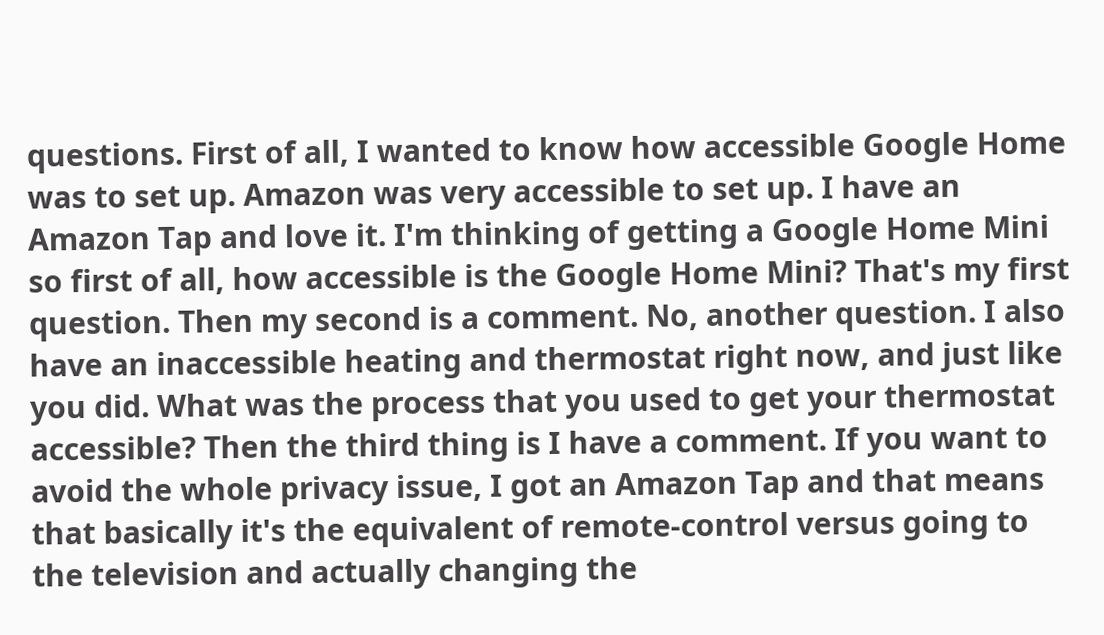questions. First of all, I wanted to know how accessible Google Home was to set up. Amazon was very accessible to set up. I have an Amazon Tap and love it. I'm thinking of getting a Google Home Mini so first of all, how accessible is the Google Home Mini? That's my first question. Then my second is a comment. No, another question. I also have an inaccessible heating and thermostat right now, and just like you did. What was the process that you used to get your thermostat accessible? Then the third thing is I have a comment. If you want to avoid the whole privacy issue, I got an Amazon Tap and that means that basically it's the equivalent of remote-control versus going to the television and actually changing the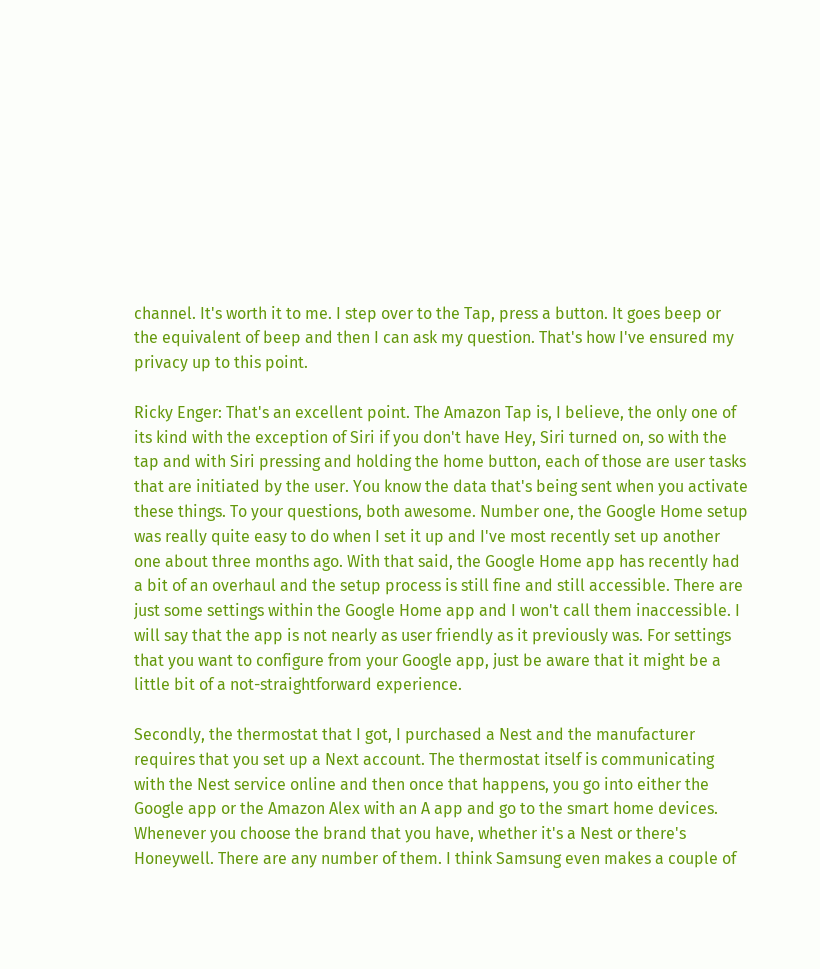channel. It's worth it to me. I step over to the Tap, press a button. It goes beep or the equivalent of beep and then I can ask my question. That's how I've ensured my privacy up to this point.

Ricky Enger: That's an excellent point. The Amazon Tap is, I believe, the only one of its kind with the exception of Siri if you don't have Hey, Siri turned on, so with the tap and with Siri pressing and holding the home button, each of those are user tasks that are initiated by the user. You know the data that's being sent when you activate these things. To your questions, both awesome. Number one, the Google Home setup was really quite easy to do when I set it up and I've most recently set up another one about three months ago. With that said, the Google Home app has recently had a bit of an overhaul and the setup process is still fine and still accessible. There are just some settings within the Google Home app and I won't call them inaccessible. I will say that the app is not nearly as user friendly as it previously was. For settings that you want to configure from your Google app, just be aware that it might be a little bit of a not-straightforward experience.

Secondly, the thermostat that I got, I purchased a Nest and the manufacturer requires that you set up a Next account. The thermostat itself is communicating with the Nest service online and then once that happens, you go into either the Google app or the Amazon Alex with an A app and go to the smart home devices. Whenever you choose the brand that you have, whether it's a Nest or there's Honeywell. There are any number of them. I think Samsung even makes a couple of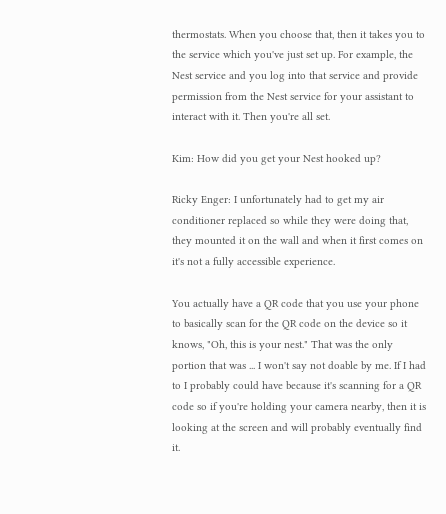thermostats. When you choose that, then it takes you to the service which you've just set up. For example, the Nest service and you log into that service and provide permission from the Nest service for your assistant to interact with it. Then you're all set.

Kim: How did you get your Nest hooked up?

Ricky Enger: I unfortunately had to get my air conditioner replaced so while they were doing that, they mounted it on the wall and when it first comes on it's not a fully accessible experience.

You actually have a QR code that you use your phone to basically scan for the QR code on the device so it knows, "Oh, this is your nest." That was the only portion that was ... I won't say not doable by me. If I had to I probably could have because it's scanning for a QR code so if you're holding your camera nearby, then it is looking at the screen and will probably eventually find it.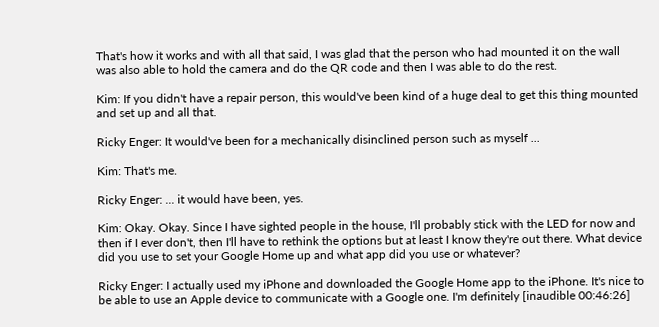That's how it works and with all that said, I was glad that the person who had mounted it on the wall was also able to hold the camera and do the QR code and then I was able to do the rest.

Kim: If you didn't have a repair person, this would've been kind of a huge deal to get this thing mounted and set up and all that.

Ricky Enger: It would've been for a mechanically disinclined person such as myself ...

Kim: That's me.

Ricky Enger: ... it would have been, yes.

Kim: Okay. Okay. Since I have sighted people in the house, I'll probably stick with the LED for now and then if I ever don't, then I'll have to rethink the options but at least I know they're out there. What device did you use to set your Google Home up and what app did you use or whatever?

Ricky Enger: I actually used my iPhone and downloaded the Google Home app to the iPhone. It's nice to be able to use an Apple device to communicate with a Google one. I'm definitely [inaudible 00:46:26]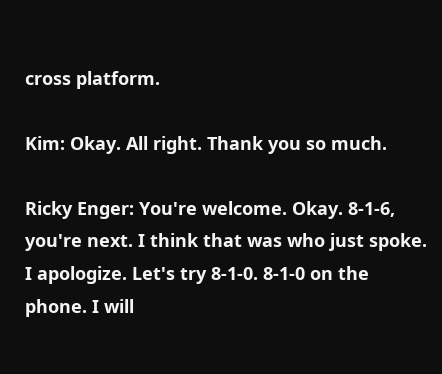cross platform.

Kim: Okay. All right. Thank you so much.

Ricky Enger: You're welcome. Okay. 8-1-6, you're next. I think that was who just spoke. I apologize. Let's try 8-1-0. 8-1-0 on the phone. I will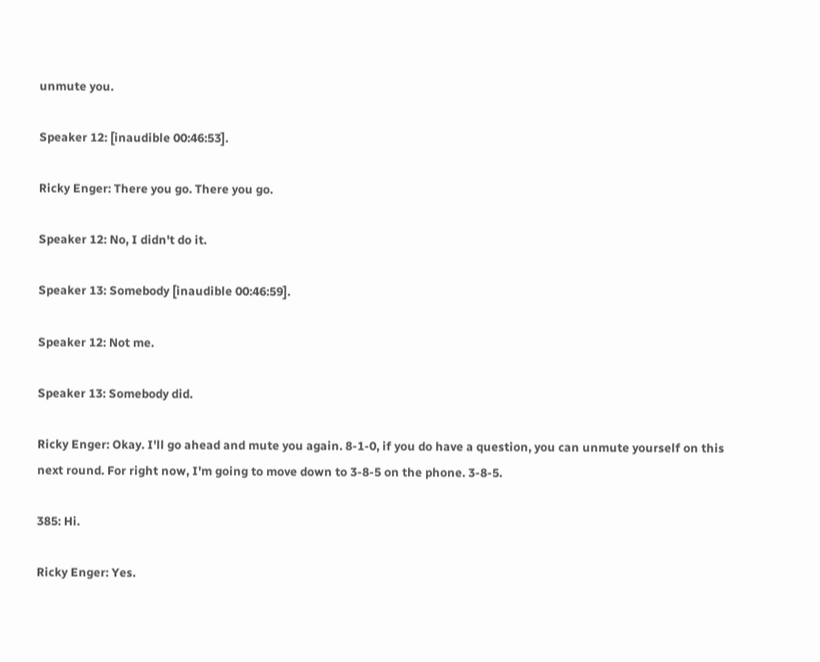unmute you.

Speaker 12: [inaudible 00:46:53].

Ricky Enger: There you go. There you go.

Speaker 12: No, I didn't do it.

Speaker 13: Somebody [inaudible 00:46:59].

Speaker 12: Not me.

Speaker 13: Somebody did.

Ricky Enger: Okay. I'll go ahead and mute you again. 8-1-0, if you do have a question, you can unmute yourself on this next round. For right now, I'm going to move down to 3-8-5 on the phone. 3-8-5.

385: Hi.

Ricky Enger: Yes.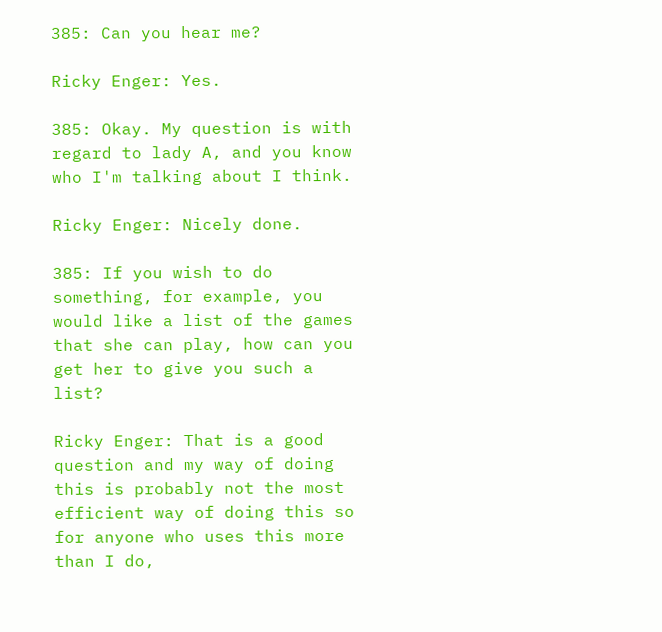385: Can you hear me?

Ricky Enger: Yes.

385: Okay. My question is with regard to lady A, and you know who I'm talking about I think.

Ricky Enger: Nicely done.

385: If you wish to do something, for example, you would like a list of the games that she can play, how can you get her to give you such a list?

Ricky Enger: That is a good question and my way of doing this is probably not the most efficient way of doing this so for anyone who uses this more than I do,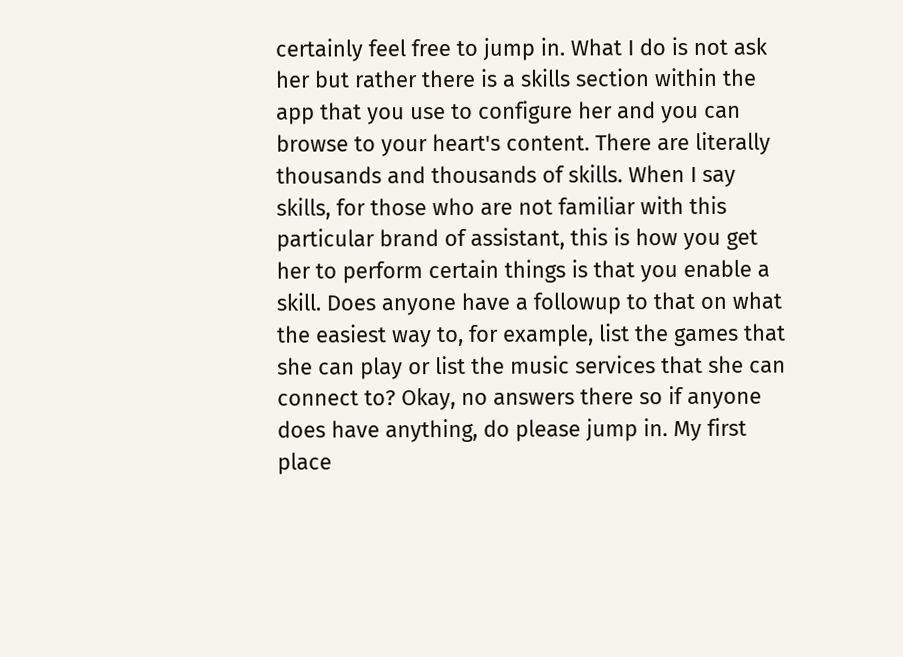certainly feel free to jump in. What I do is not ask her but rather there is a skills section within the app that you use to configure her and you can browse to your heart's content. There are literally thousands and thousands of skills. When I say skills, for those who are not familiar with this particular brand of assistant, this is how you get her to perform certain things is that you enable a skill. Does anyone have a followup to that on what the easiest way to, for example, list the games that she can play or list the music services that she can connect to? Okay, no answers there so if anyone does have anything, do please jump in. My first place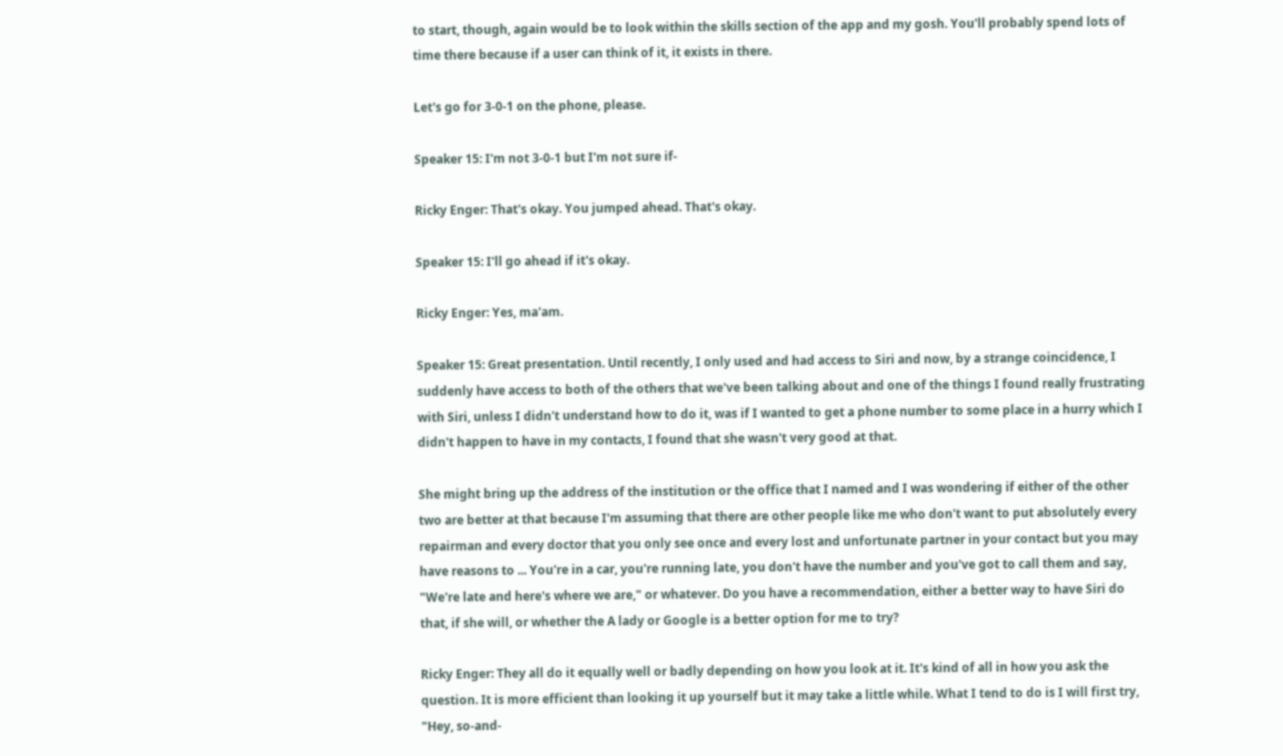to start, though, again would be to look within the skills section of the app and my gosh. You'll probably spend lots of time there because if a user can think of it, it exists in there.

Let's go for 3-0-1 on the phone, please.

Speaker 15: I'm not 3-0-1 but I'm not sure if-

Ricky Enger: That's okay. You jumped ahead. That's okay.

Speaker 15: I'll go ahead if it's okay.

Ricky Enger: Yes, ma'am.

Speaker 15: Great presentation. Until recently, I only used and had access to Siri and now, by a strange coincidence, I suddenly have access to both of the others that we've been talking about and one of the things I found really frustrating with Siri, unless I didn't understand how to do it, was if I wanted to get a phone number to some place in a hurry which I didn't happen to have in my contacts, I found that she wasn't very good at that.

She might bring up the address of the institution or the office that I named and I was wondering if either of the other two are better at that because I'm assuming that there are other people like me who don't want to put absolutely every repairman and every doctor that you only see once and every lost and unfortunate partner in your contact but you may have reasons to ... You're in a car, you're running late, you don't have the number and you've got to call them and say, "We're late and here's where we are," or whatever. Do you have a recommendation, either a better way to have Siri do that, if she will, or whether the A lady or Google is a better option for me to try?

Ricky Enger: They all do it equally well or badly depending on how you look at it. It's kind of all in how you ask the question. It is more efficient than looking it up yourself but it may take a little while. What I tend to do is I will first try, "Hey, so-and-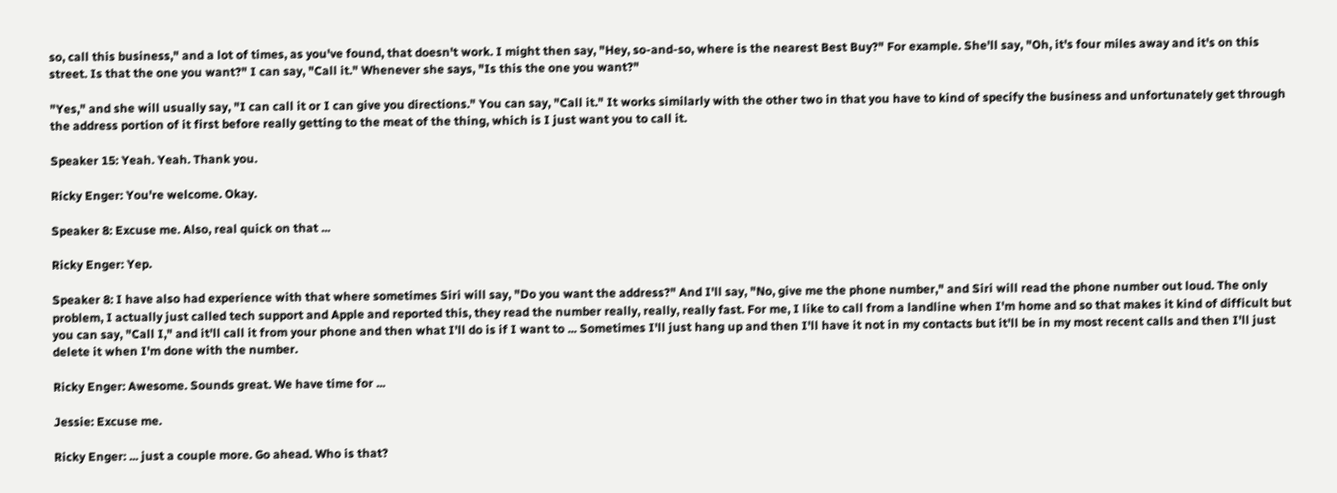so, call this business," and a lot of times, as you've found, that doesn't work. I might then say, "Hey, so-and-so, where is the nearest Best Buy?" For example. She'll say, "Oh, it's four miles away and it's on this street. Is that the one you want?" I can say, "Call it." Whenever she says, "Is this the one you want?"

"Yes," and she will usually say, "I can call it or I can give you directions." You can say, "Call it." It works similarly with the other two in that you have to kind of specify the business and unfortunately get through the address portion of it first before really getting to the meat of the thing, which is I just want you to call it.

Speaker 15: Yeah. Yeah. Thank you.

Ricky Enger: You're welcome. Okay.

Speaker 8: Excuse me. Also, real quick on that ...

Ricky Enger: Yep.

Speaker 8: I have also had experience with that where sometimes Siri will say, "Do you want the address?" And I'll say, "No, give me the phone number," and Siri will read the phone number out loud. The only problem, I actually just called tech support and Apple and reported this, they read the number really, really, really fast. For me, I like to call from a landline when I'm home and so that makes it kind of difficult but you can say, "Call I," and it'll call it from your phone and then what I'll do is if I want to ... Sometimes I'll just hang up and then I'll have it not in my contacts but it'll be in my most recent calls and then I'll just delete it when I'm done with the number.

Ricky Enger: Awesome. Sounds great. We have time for ...

Jessie: Excuse me.

Ricky Enger: ... just a couple more. Go ahead. Who is that?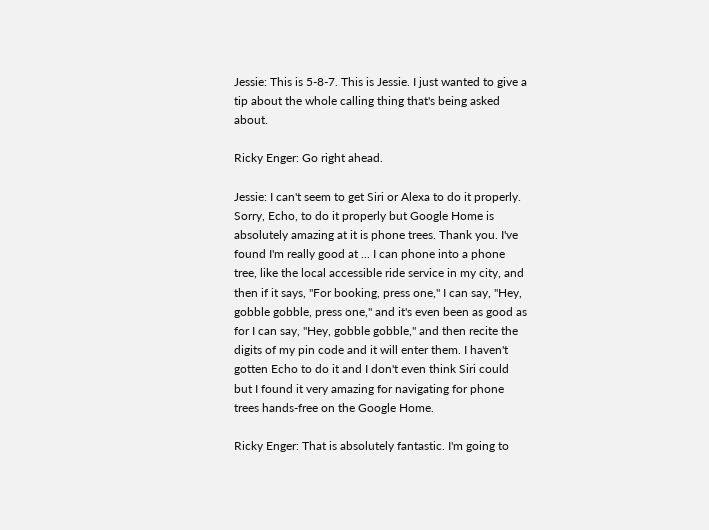Jessie: This is 5-8-7. This is Jessie. I just wanted to give a tip about the whole calling thing that's being asked about.

Ricky Enger: Go right ahead.

Jessie: I can't seem to get Siri or Alexa to do it properly. Sorry, Echo, to do it properly but Google Home is absolutely amazing at it is phone trees. Thank you. I've found I'm really good at ... I can phone into a phone tree, like the local accessible ride service in my city, and then if it says, "For booking, press one," I can say, "Hey, gobble gobble, press one," and it's even been as good as for I can say, "Hey, gobble gobble," and then recite the digits of my pin code and it will enter them. I haven't gotten Echo to do it and I don't even think Siri could but I found it very amazing for navigating for phone trees hands-free on the Google Home.

Ricky Enger: That is absolutely fantastic. I'm going to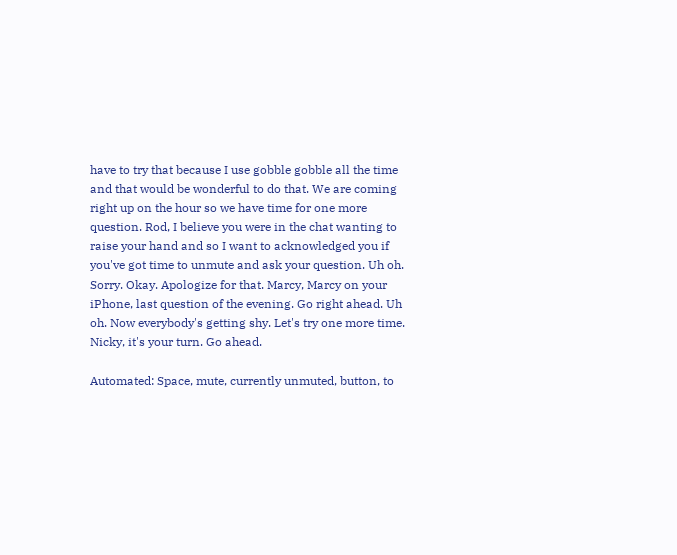have to try that because I use gobble gobble all the time and that would be wonderful to do that. We are coming right up on the hour so we have time for one more question. Rod, I believe you were in the chat wanting to raise your hand and so I want to acknowledged you if you've got time to unmute and ask your question. Uh oh. Sorry. Okay. Apologize for that. Marcy, Marcy on your iPhone, last question of the evening. Go right ahead. Uh oh. Now everybody's getting shy. Let's try one more time. Nicky, it's your turn. Go ahead.

Automated: Space, mute, currently unmuted, button, to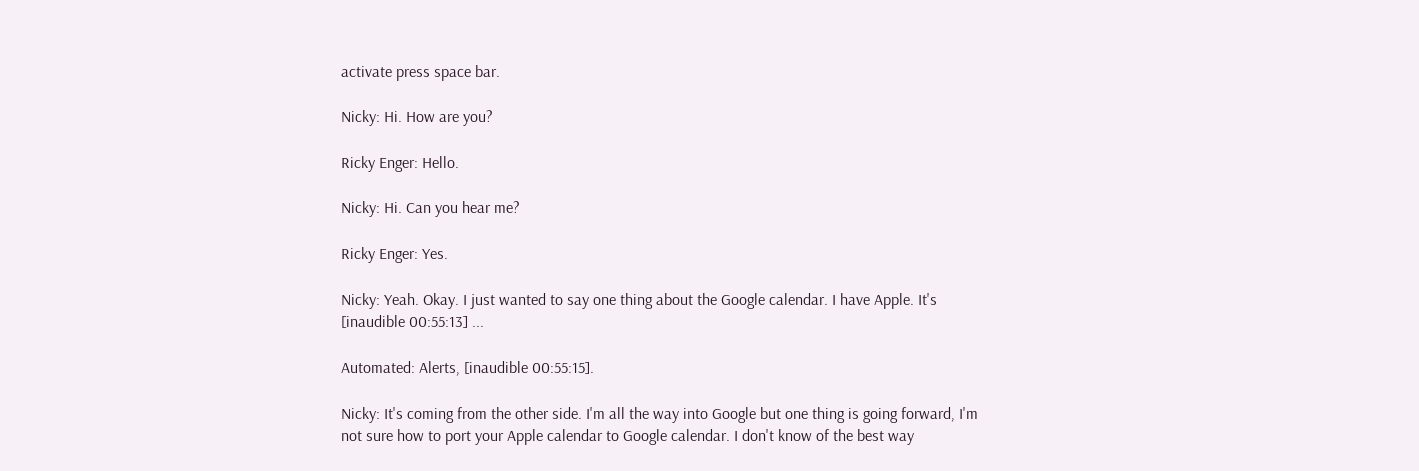activate press space bar.

Nicky: Hi. How are you?

Ricky Enger: Hello.

Nicky: Hi. Can you hear me?

Ricky Enger: Yes.

Nicky: Yeah. Okay. I just wanted to say one thing about the Google calendar. I have Apple. It's [inaudible 00:55:13] ...

Automated: Alerts, [inaudible 00:55:15].

Nicky: It's coming from the other side. I'm all the way into Google but one thing is going forward, I'm not sure how to port your Apple calendar to Google calendar. I don't know of the best way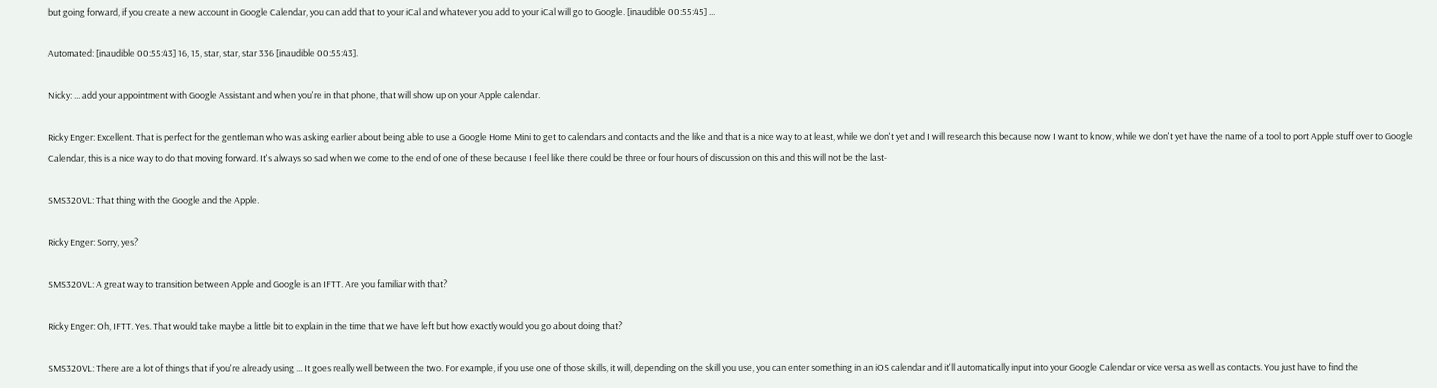but going forward, if you create a new account in Google Calendar, you can add that to your iCal and whatever you add to your iCal will go to Google. [inaudible 00:55:45] ...

Automated: [inaudible 00:55:43] 16, 15, star, star, star 336 [inaudible 00:55:43].

Nicky: ... add your appointment with Google Assistant and when you're in that phone, that will show up on your Apple calendar.

Ricky Enger: Excellent. That is perfect for the gentleman who was asking earlier about being able to use a Google Home Mini to get to calendars and contacts and the like and that is a nice way to at least, while we don't yet and I will research this because now I want to know, while we don't yet have the name of a tool to port Apple stuff over to Google Calendar, this is a nice way to do that moving forward. It's always so sad when we come to the end of one of these because I feel like there could be three or four hours of discussion on this and this will not be the last-

SMS320VL: That thing with the Google and the Apple.

Ricky Enger: Sorry, yes?

SMS320VL: A great way to transition between Apple and Google is an IFTT. Are you familiar with that?

Ricky Enger: Oh, IFTT. Yes. That would take maybe a little bit to explain in the time that we have left but how exactly would you go about doing that?

SMS320VL: There are a lot of things that if you're already using ... It goes really well between the two. For example, if you use one of those skills, it will, depending on the skill you use, you can enter something in an iOS calendar and it'll automatically input into your Google Calendar or vice versa as well as contacts. You just have to find the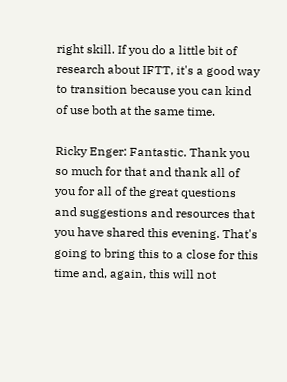right skill. If you do a little bit of research about IFTT, it's a good way to transition because you can kind of use both at the same time.

Ricky Enger: Fantastic. Thank you so much for that and thank all of you for all of the great questions and suggestions and resources that you have shared this evening. That's going to bring this to a close for this time and, again, this will not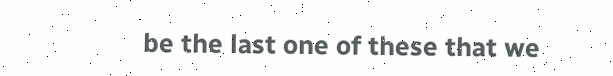be the last one of these that we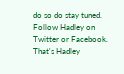do so do stay tuned. Follow Hadley on Twitter or Facebook. That's Hadley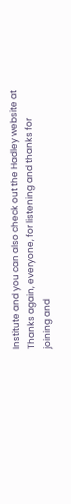Institute and you can also check out the Hadley website at Thanks again, everyone, for listening and thanks for joining and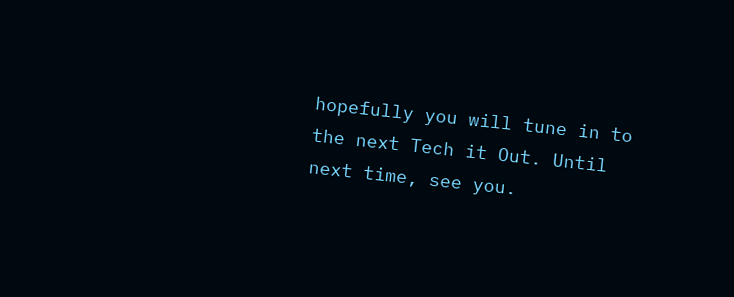hopefully you will tune in to the next Tech it Out. Until next time, see you.